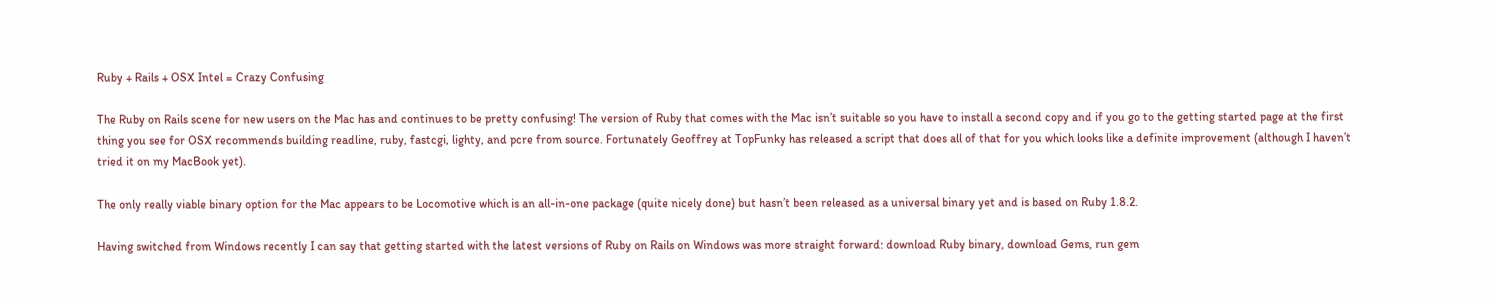Ruby + Rails + OSX Intel = Crazy Confusing

The Ruby on Rails scene for new users on the Mac has and continues to be pretty confusing! The version of Ruby that comes with the Mac isn’t suitable so you have to install a second copy and if you go to the getting started page at the first thing you see for OSX recommends building readline, ruby, fastcgi, lighty, and pcre from source. Fortunately Geoffrey at TopFunky has released a script that does all of that for you which looks like a definite improvement (although I haven’t tried it on my MacBook yet).

The only really viable binary option for the Mac appears to be Locomotive which is an all-in-one package (quite nicely done) but hasn’t been released as a universal binary yet and is based on Ruby 1.8.2.

Having switched from Windows recently I can say that getting started with the latest versions of Ruby on Rails on Windows was more straight forward: download Ruby binary, download Gems, run gem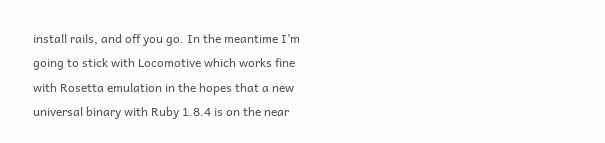install rails, and off you go. In the meantime I’m going to stick with Locomotive which works fine with Rosetta emulation in the hopes that a new universal binary with Ruby 1.8.4 is on the near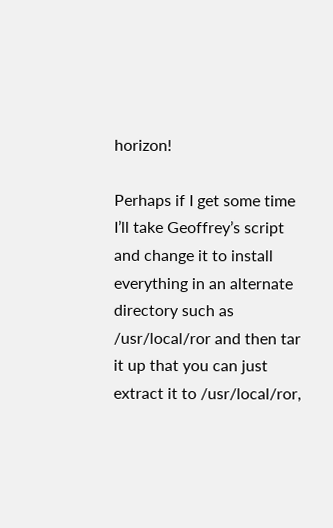horizon!

Perhaps if I get some time I’ll take Geoffrey’s script and change it to install everything in an alternate directory such as /usr/local/ror and then tar it up that you can just extract it to /usr/local/ror,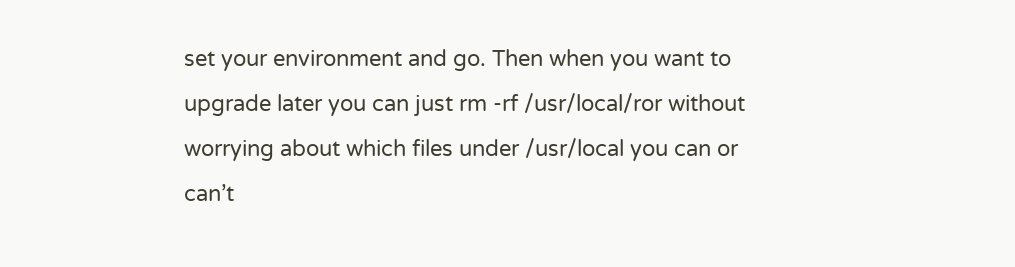set your environment and go. Then when you want to upgrade later you can just rm -rf /usr/local/ror without worrying about which files under /usr/local you can or can’t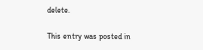delete.

This entry was posted in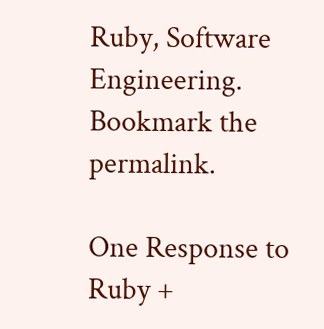Ruby, Software Engineering. Bookmark the permalink.

One Response to Ruby +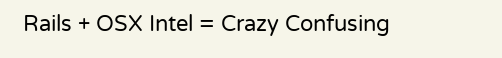Rails + OSX Intel = Crazy Confusing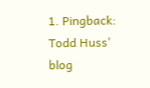1. Pingback: Todd Huss' blog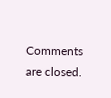Comments are closed.